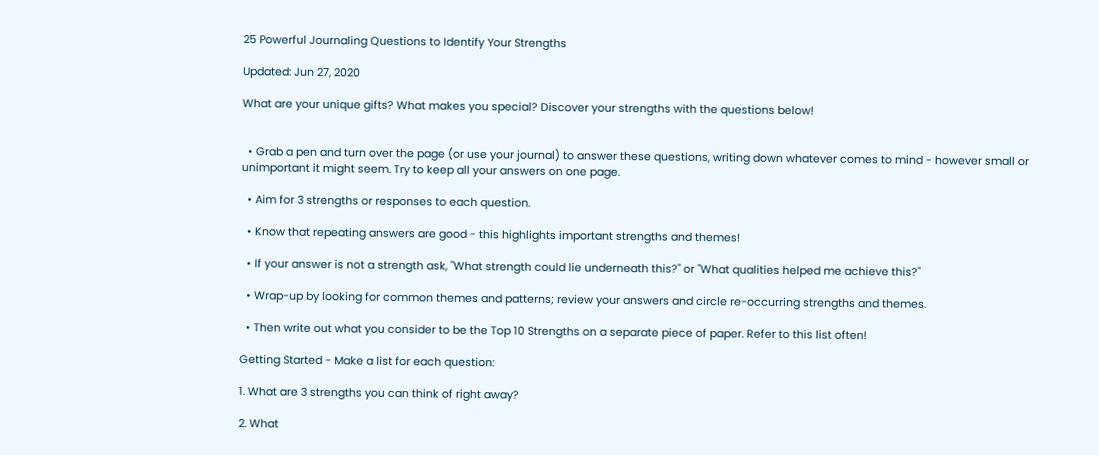25 Powerful Journaling Questions to Identify Your Strengths

Updated: Jun 27, 2020

What are your unique gifts? What makes you special? Discover your strengths with the questions below!


  • Grab a pen and turn over the page (or use your journal) to answer these questions, writing down whatever comes to mind - however small or unimportant it might seem. Try to keep all your answers on one page.

  • Aim for 3 strengths or responses to each question.

  • Know that repeating answers are good - this highlights important strengths and themes!

  • If your answer is not a strength ask, "What strength could lie underneath this?" or "What qualities helped me achieve this?"

  • Wrap-up by looking for common themes and patterns; review your answers and circle re-occurring strengths and themes.

  • Then write out what you consider to be the Top 10 Strengths on a separate piece of paper. Refer to this list often!

Getting Started - Make a list for each question:

1. What are 3 strengths you can think of right away?

2. What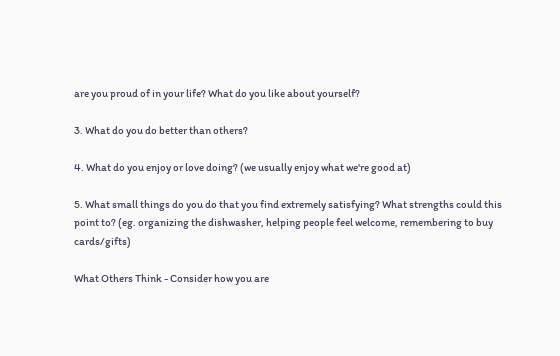are you proud of in your life? What do you like about yourself?

3. What do you do better than others?

4. What do you enjoy or love doing? (we usually enjoy what we're good at)

5. What small things do you do that you find extremely satisfying? What strengths could this point to? (eg. organizing the dishwasher, helping people feel welcome, remembering to buy cards/gifts)

What Others Think - Consider how you are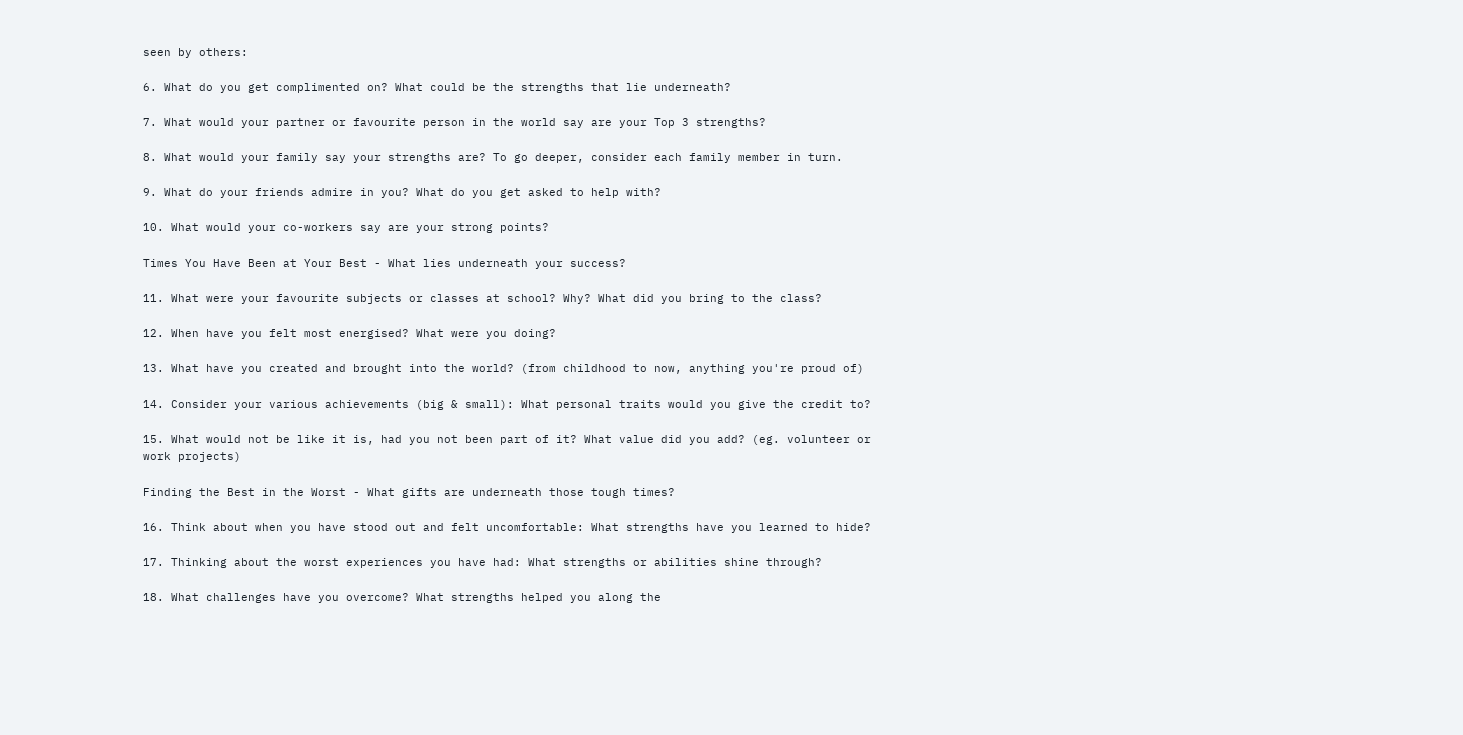seen by others:

6. What do you get complimented on? What could be the strengths that lie underneath?

7. What would your partner or favourite person in the world say are your Top 3 strengths?

8. What would your family say your strengths are? To go deeper, consider each family member in turn.

9. What do your friends admire in you? What do you get asked to help with?

10. What would your co-workers say are your strong points?

Times You Have Been at Your Best - What lies underneath your success?

11. What were your favourite subjects or classes at school? Why? What did you bring to the class?

12. When have you felt most energised? What were you doing?

13. What have you created and brought into the world? (from childhood to now, anything you're proud of)

14. Consider your various achievements (big & small): What personal traits would you give the credit to?

15. What would not be like it is, had you not been part of it? What value did you add? (eg. volunteer or work projects)

Finding the Best in the Worst - What gifts are underneath those tough times?

16. Think about when you have stood out and felt uncomfortable: What strengths have you learned to hide?

17. Thinking about the worst experiences you have had: What strengths or abilities shine through?

18. What challenges have you overcome? What strengths helped you along the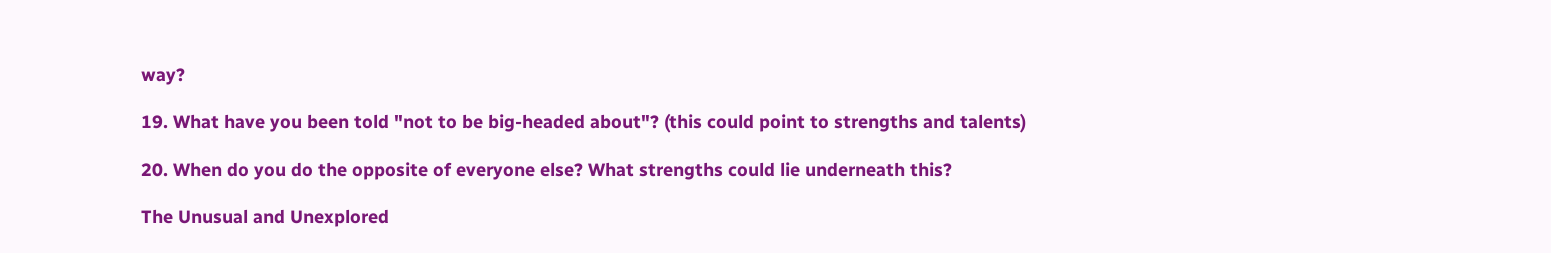way?

19. What have you been told "not to be big-headed about"? (this could point to strengths and talents)

20. When do you do the opposite of everyone else? What strengths could lie underneath this?

The Unusual and Unexplored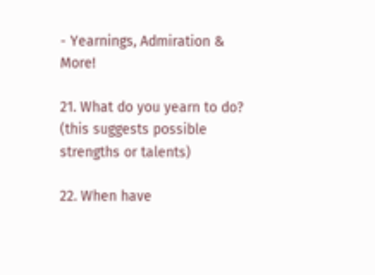- Yearnings, Admiration & More!

21. What do you yearn to do? (this suggests possible strengths or talents)

22. When have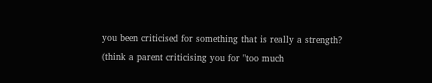you been criticised for something that is really a strength? (think a parent criticising you for "too much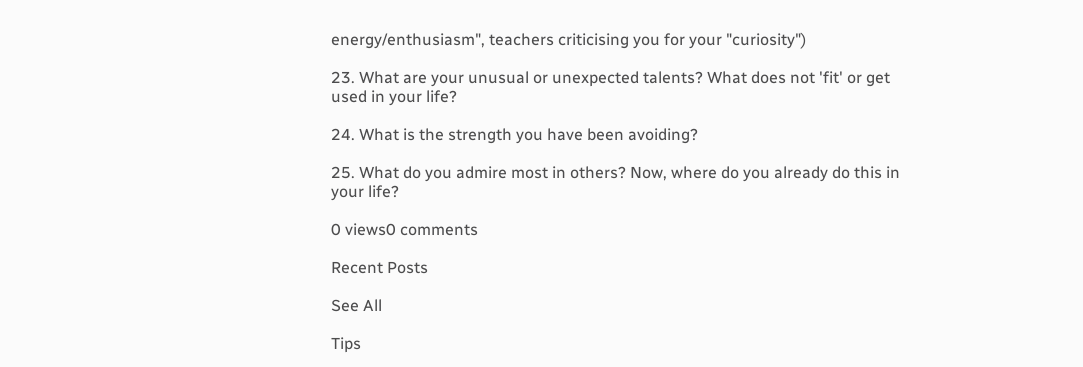energy/enthusiasm", teachers criticising you for your "curiosity")

23. What are your unusual or unexpected talents? What does not 'fit' or get used in your life?

24. What is the strength you have been avoiding?

25. What do you admire most in others? Now, where do you already do this in your life?

0 views0 comments

Recent Posts

See All

Tips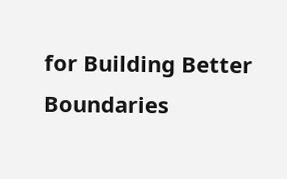for Building Better Boundaries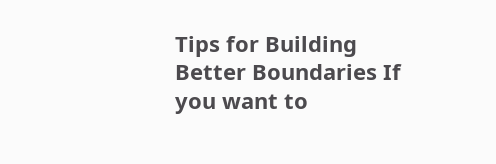Tips for Building Better Boundaries If you want to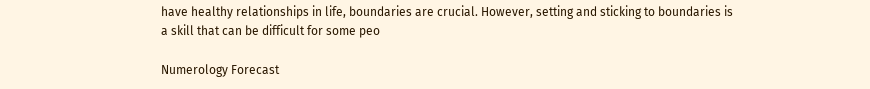have healthy relationships in life, boundaries are crucial. However, setting and sticking to boundaries is a skill that can be difficult for some peo

Numerology Forecast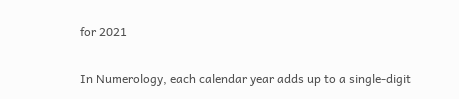for 2021

In Numerology, each calendar year adds up to a single-digit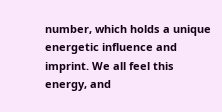number, which holds a unique energetic influence and imprint. We all feel this energy, and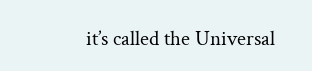it’s called the Universal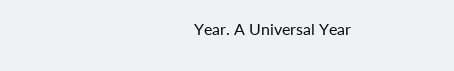Year. A Universal Year